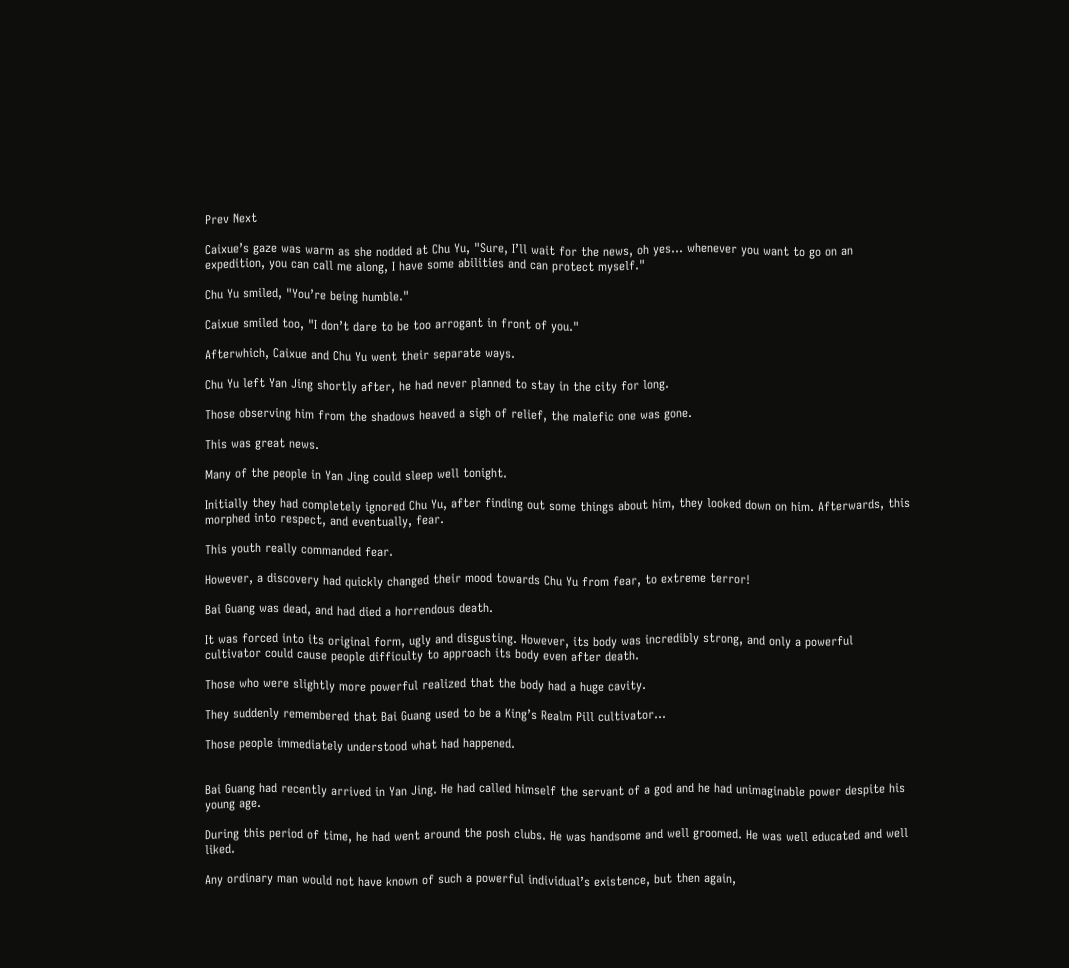Prev Next

Caixue’s gaze was warm as she nodded at Chu Yu, "Sure, I’ll wait for the news, oh yes... whenever you want to go on an expedition, you can call me along, I have some abilities and can protect myself."

Chu Yu smiled, "You’re being humble."

Caixue smiled too, "I don’t dare to be too arrogant in front of you."

Afterwhich, Caixue and Chu Yu went their separate ways.

Chu Yu left Yan Jing shortly after, he had never planned to stay in the city for long.

Those observing him from the shadows heaved a sigh of relief, the malefic one was gone.

This was great news.

Many of the people in Yan Jing could sleep well tonight.

Initially they had completely ignored Chu Yu, after finding out some things about him, they looked down on him. Afterwards, this morphed into respect, and eventually, fear.

This youth really commanded fear.

However, a discovery had quickly changed their mood towards Chu Yu from fear, to extreme terror!

Bai Guang was dead, and had died a horrendous death.

It was forced into its original form, ugly and disgusting. However, its body was incredibly strong, and only a powerful cultivator could cause people difficulty to approach its body even after death.

Those who were slightly more powerful realized that the body had a huge cavity.

They suddenly remembered that Bai Guang used to be a King’s Realm Pill cultivator...

Those people immediately understood what had happened.


Bai Guang had recently arrived in Yan Jing. He had called himself the servant of a god and he had unimaginable power despite his young age.

During this period of time, he had went around the posh clubs. He was handsome and well groomed. He was well educated and well liked.

Any ordinary man would not have known of such a powerful individual’s existence, but then again,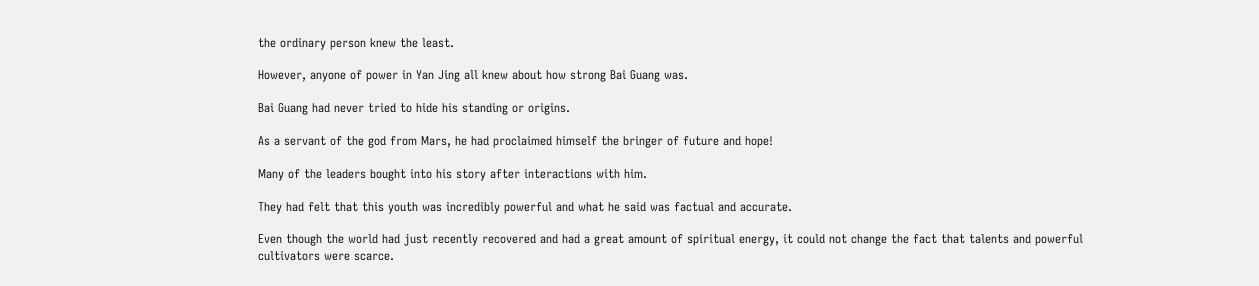the ordinary person knew the least.

However, anyone of power in Yan Jing all knew about how strong Bai Guang was.

Bai Guang had never tried to hide his standing or origins.

As a servant of the god from Mars, he had proclaimed himself the bringer of future and hope!

Many of the leaders bought into his story after interactions with him.

They had felt that this youth was incredibly powerful and what he said was factual and accurate.

Even though the world had just recently recovered and had a great amount of spiritual energy, it could not change the fact that talents and powerful cultivators were scarce.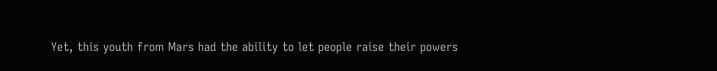Yet, this youth from Mars had the ability to let people raise their powers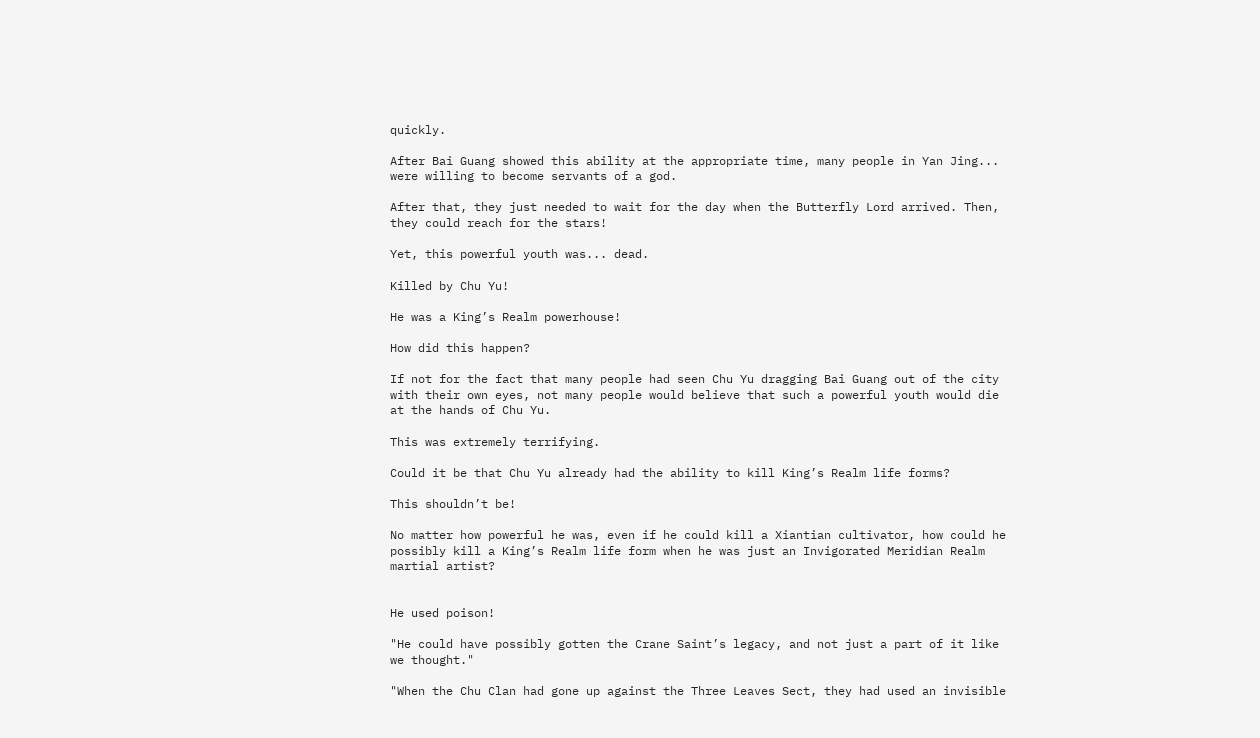quickly.

After Bai Guang showed this ability at the appropriate time, many people in Yan Jing... were willing to become servants of a god.

After that, they just needed to wait for the day when the Butterfly Lord arrived. Then, they could reach for the stars!

Yet, this powerful youth was... dead.

Killed by Chu Yu!

He was a King’s Realm powerhouse!

How did this happen?

If not for the fact that many people had seen Chu Yu dragging Bai Guang out of the city with their own eyes, not many people would believe that such a powerful youth would die at the hands of Chu Yu.

This was extremely terrifying.

Could it be that Chu Yu already had the ability to kill King’s Realm life forms?

This shouldn’t be!

No matter how powerful he was, even if he could kill a Xiantian cultivator, how could he possibly kill a King’s Realm life form when he was just an Invigorated Meridian Realm martial artist?


He used poison!

"He could have possibly gotten the Crane Saint’s legacy, and not just a part of it like we thought."

"When the Chu Clan had gone up against the Three Leaves Sect, they had used an invisible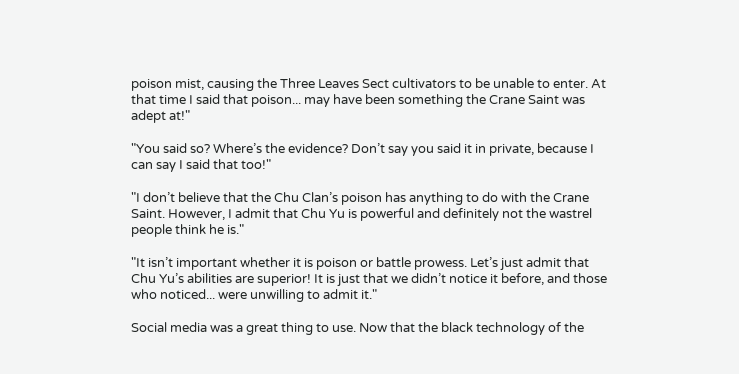poison mist, causing the Three Leaves Sect cultivators to be unable to enter. At that time I said that poison... may have been something the Crane Saint was adept at!"

"You said so? Where’s the evidence? Don’t say you said it in private, because I can say I said that too!"

"I don’t believe that the Chu Clan’s poison has anything to do with the Crane Saint. However, I admit that Chu Yu is powerful and definitely not the wastrel people think he is."

"It isn’t important whether it is poison or battle prowess. Let’s just admit that Chu Yu’s abilities are superior! It is just that we didn’t notice it before, and those who noticed... were unwilling to admit it."

Social media was a great thing to use. Now that the black technology of the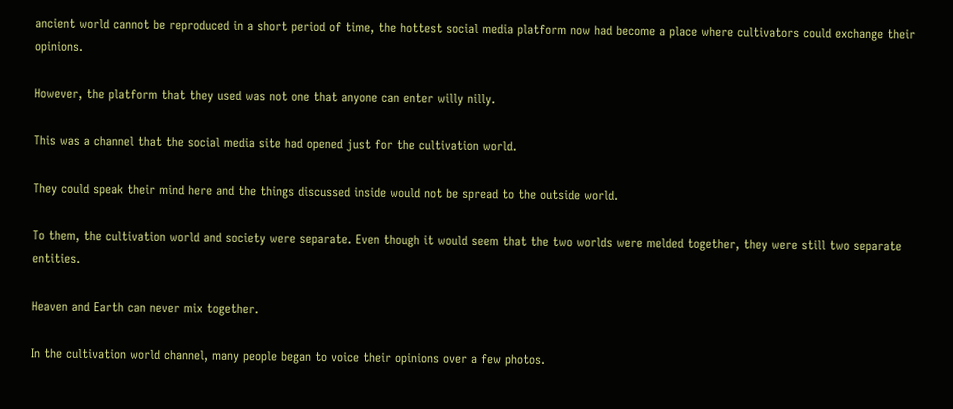ancient world cannot be reproduced in a short period of time, the hottest social media platform now had become a place where cultivators could exchange their opinions.

However, the platform that they used was not one that anyone can enter willy nilly.

This was a channel that the social media site had opened just for the cultivation world.

They could speak their mind here and the things discussed inside would not be spread to the outside world.

To them, the cultivation world and society were separate. Even though it would seem that the two worlds were melded together, they were still two separate entities.

Heaven and Earth can never mix together.

In the cultivation world channel, many people began to voice their opinions over a few photos.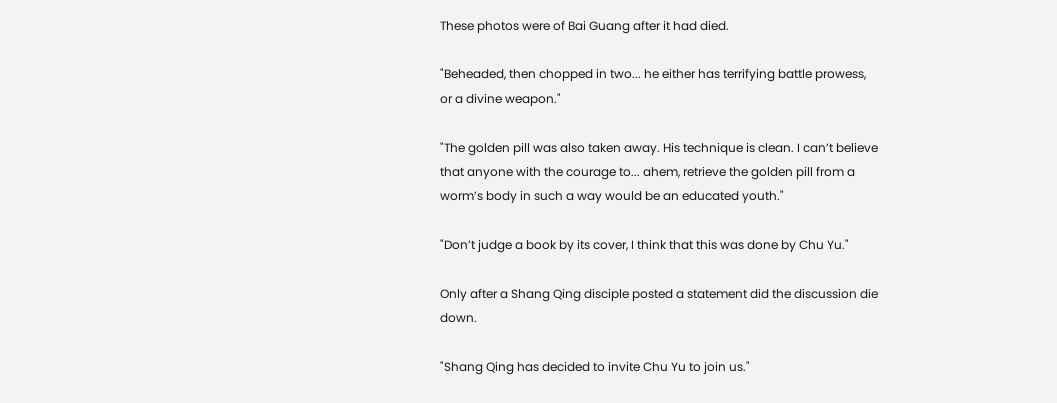These photos were of Bai Guang after it had died.

"Beheaded, then chopped in two... he either has terrifying battle prowess, or a divine weapon."

"The golden pill was also taken away. His technique is clean. I can’t believe that anyone with the courage to... ahem, retrieve the golden pill from a worm’s body in such a way would be an educated youth."

"Don’t judge a book by its cover, I think that this was done by Chu Yu."

Only after a Shang Qing disciple posted a statement did the discussion die down.

"Shang Qing has decided to invite Chu Yu to join us."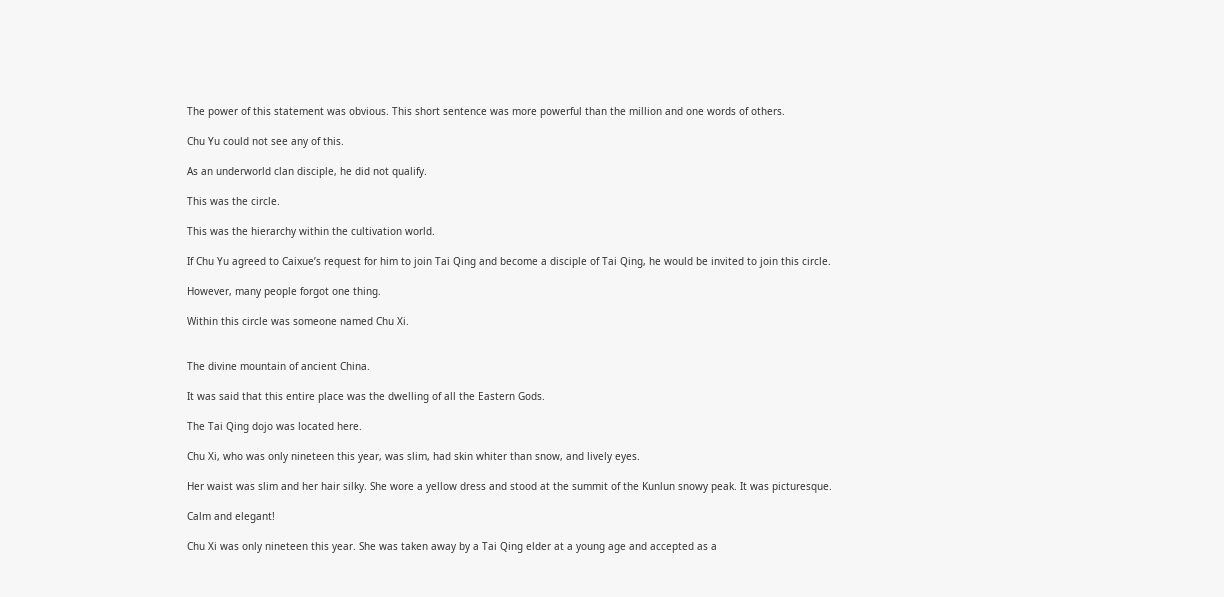The power of this statement was obvious. This short sentence was more powerful than the million and one words of others.

Chu Yu could not see any of this.

As an underworld clan disciple, he did not qualify.

This was the circle.

This was the hierarchy within the cultivation world.

If Chu Yu agreed to Caixue’s request for him to join Tai Qing and become a disciple of Tai Qing, he would be invited to join this circle.

However, many people forgot one thing.

Within this circle was someone named Chu Xi.


The divine mountain of ancient China.

It was said that this entire place was the dwelling of all the Eastern Gods.

The Tai Qing dojo was located here.

Chu Xi, who was only nineteen this year, was slim, had skin whiter than snow, and lively eyes.

Her waist was slim and her hair silky. She wore a yellow dress and stood at the summit of the Kunlun snowy peak. It was picturesque.

Calm and elegant!

Chu Xi was only nineteen this year. She was taken away by a Tai Qing elder at a young age and accepted as a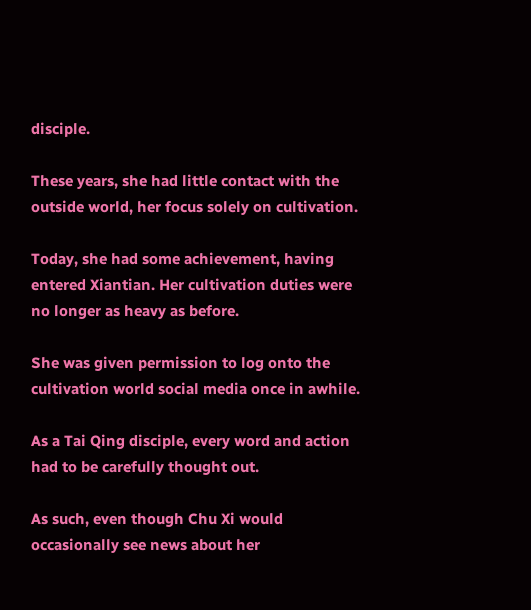disciple.

These years, she had little contact with the outside world, her focus solely on cultivation.

Today, she had some achievement, having entered Xiantian. Her cultivation duties were no longer as heavy as before.

She was given permission to log onto the cultivation world social media once in awhile.

As a Tai Qing disciple, every word and action had to be carefully thought out.

As such, even though Chu Xi would occasionally see news about her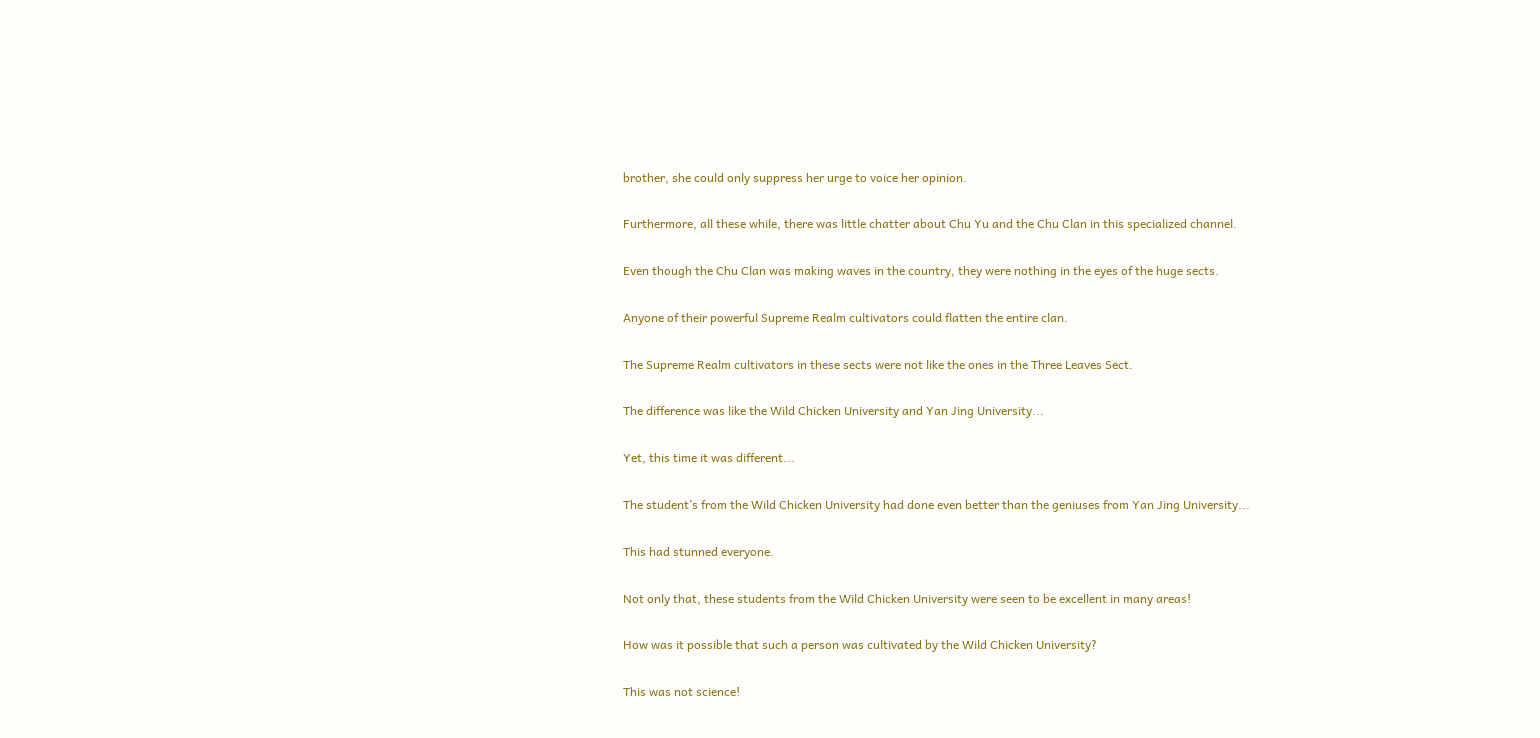brother, she could only suppress her urge to voice her opinion.

Furthermore, all these while, there was little chatter about Chu Yu and the Chu Clan in this specialized channel.

Even though the Chu Clan was making waves in the country, they were nothing in the eyes of the huge sects.

Anyone of their powerful Supreme Realm cultivators could flatten the entire clan.

The Supreme Realm cultivators in these sects were not like the ones in the Three Leaves Sect.

The difference was like the Wild Chicken University and Yan Jing University...

Yet, this time it was different...

The student’s from the Wild Chicken University had done even better than the geniuses from Yan Jing University...

This had stunned everyone.

Not only that, these students from the Wild Chicken University were seen to be excellent in many areas!

How was it possible that such a person was cultivated by the Wild Chicken University?

This was not science!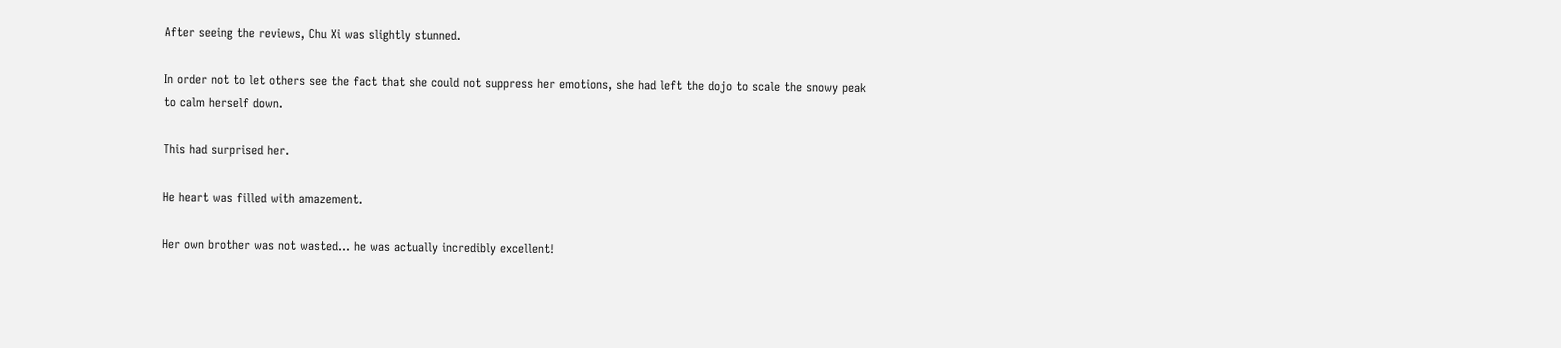After seeing the reviews, Chu Xi was slightly stunned.

In order not to let others see the fact that she could not suppress her emotions, she had left the dojo to scale the snowy peak to calm herself down.

This had surprised her.

He heart was filled with amazement.

Her own brother was not wasted... he was actually incredibly excellent!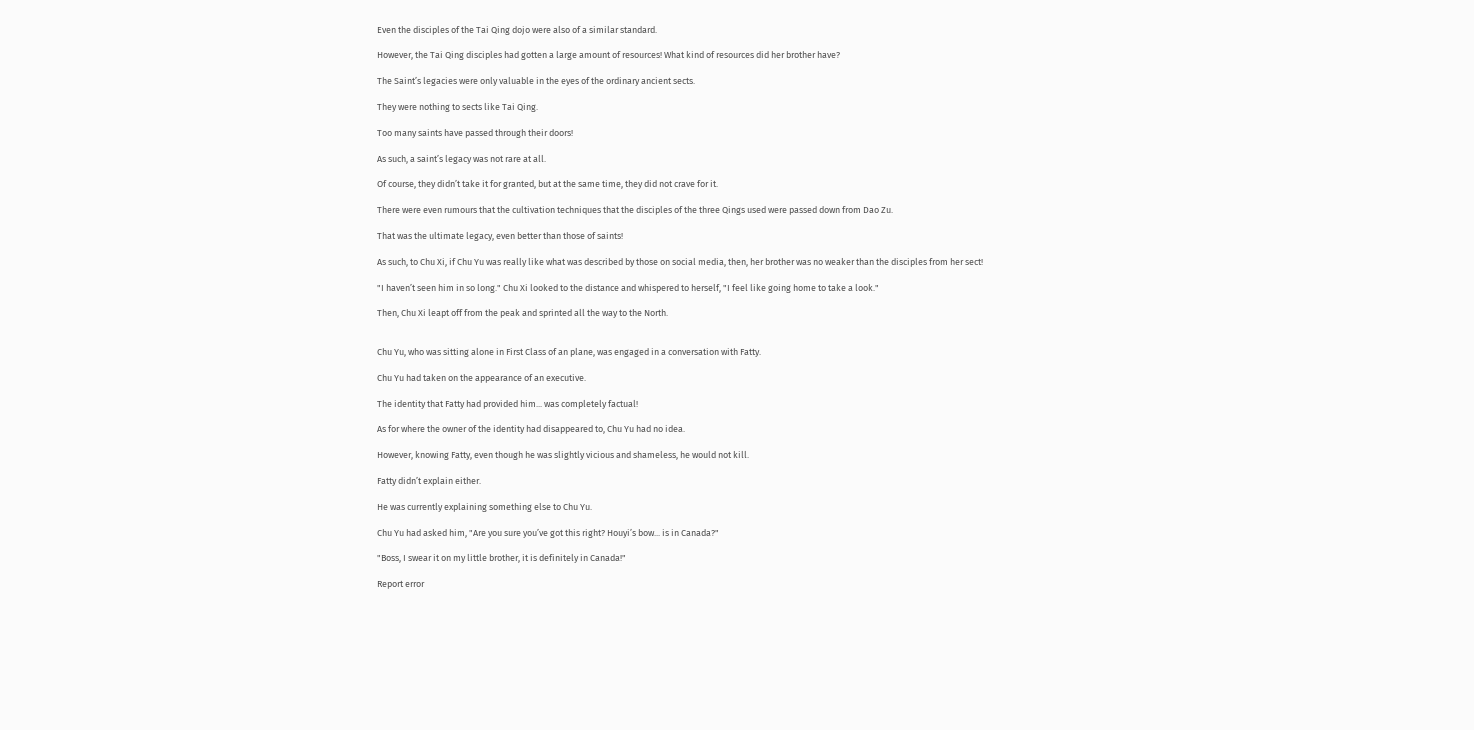Even the disciples of the Tai Qing dojo were also of a similar standard.

However, the Tai Qing disciples had gotten a large amount of resources! What kind of resources did her brother have?

The Saint’s legacies were only valuable in the eyes of the ordinary ancient sects.

They were nothing to sects like Tai Qing.

Too many saints have passed through their doors!

As such, a saint’s legacy was not rare at all.

Of course, they didn’t take it for granted, but at the same time, they did not crave for it.

There were even rumours that the cultivation techniques that the disciples of the three Qings used were passed down from Dao Zu.

That was the ultimate legacy, even better than those of saints!

As such, to Chu Xi, if Chu Yu was really like what was described by those on social media, then, her brother was no weaker than the disciples from her sect!

"I haven’t seen him in so long." Chu Xi looked to the distance and whispered to herself, "I feel like going home to take a look."

Then, Chu Xi leapt off from the peak and sprinted all the way to the North.


Chu Yu, who was sitting alone in First Class of an plane, was engaged in a conversation with Fatty.

Chu Yu had taken on the appearance of an executive.

The identity that Fatty had provided him... was completely factual!

As for where the owner of the identity had disappeared to, Chu Yu had no idea.

However, knowing Fatty, even though he was slightly vicious and shameless, he would not kill.

Fatty didn’t explain either.

He was currently explaining something else to Chu Yu.

Chu Yu had asked him, "Are you sure you’ve got this right? Houyi’s bow... is in Canada?"

"Boss, I swear it on my little brother, it is definitely in Canada!"

Report error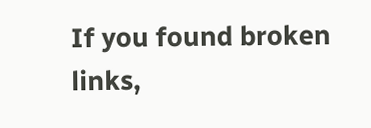If you found broken links,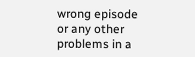wrong episode or any other problems in a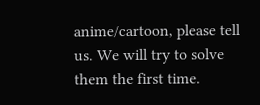anime/cartoon, please tell us. We will try to solve them the first time.